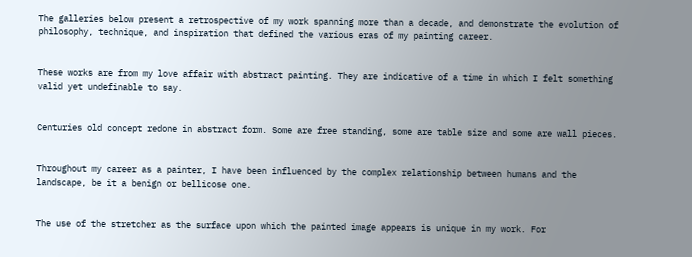The galleries below present a retrospective of my work spanning more than a decade, and demonstrate the evolution of philosophy, technique, and inspiration that defined the various eras of my painting career.


These works are from my love affair with abstract painting. They are indicative of a time in which I felt something valid yet undefinable to say.


Centuries old concept redone in abstract form. Some are free standing, some are table size and some are wall pieces.


Throughout my career as a painter, I have been influenced by the complex relationship between humans and the landscape, be it a benign or bellicose one.


The use of the stretcher as the surface upon which the painted image appears is unique in my work. For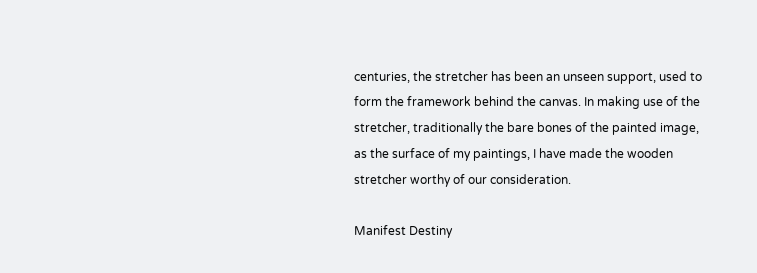centuries, the stretcher has been an unseen support, used to form the framework behind the canvas. In making use of the stretcher, traditionally the bare bones of the painted image, as the surface of my paintings, I have made the wooden stretcher worthy of our consideration.

Manifest Destiny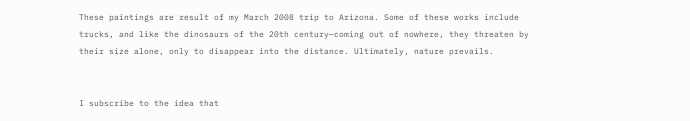These paintings are result of my March 2008 trip to Arizona. Some of these works include trucks, and like the dinosaurs of the 20th century—coming out of nowhere, they threaten by their size alone, only to disappear into the distance. Ultimately, nature prevails.


I subscribe to the idea that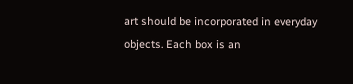art should be incorporated in everyday objects. Each box is an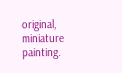original, miniature painting.